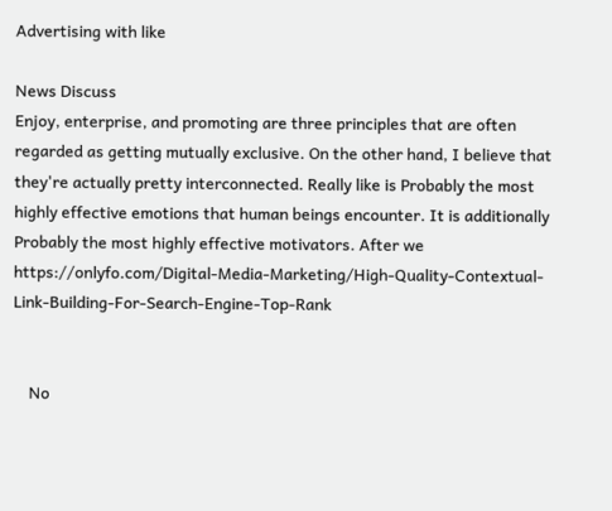Advertising with like

News Discuss
Enjoy, enterprise, and promoting are three principles that are often regarded as getting mutually exclusive. On the other hand, I believe that they're actually pretty interconnected. Really like is Probably the most highly effective emotions that human beings encounter. It is additionally Probably the most highly effective motivators. After we https://onlyfo.com/Digital-Media-Marketing/High-Quality-Contextual-Link-Building-For-Search-Engine-Top-Rank


    No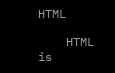HTML

    HTML is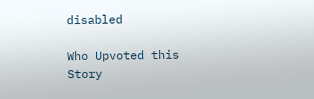disabled

Who Upvoted this Story